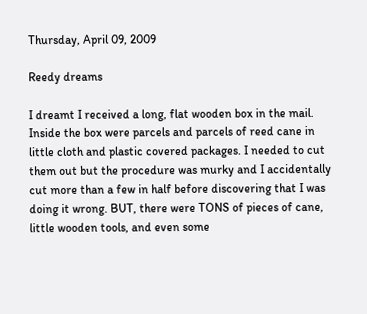Thursday, April 09, 2009

Reedy dreams

I dreamt I received a long, flat wooden box in the mail. Inside the box were parcels and parcels of reed cane in little cloth and plastic covered packages. I needed to cut them out but the procedure was murky and I accidentally cut more than a few in half before discovering that I was doing it wrong. BUT, there were TONS of pieces of cane, little wooden tools, and even some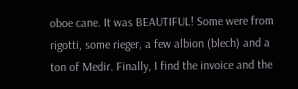oboe cane. It was BEAUTIFUL! Some were from rigotti, some rieger, a few albion (blech) and a ton of Medir. Finally, I find the invoice and the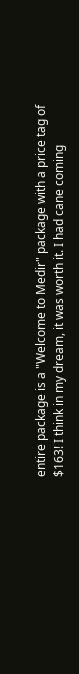entire package is a "Welcome to Medir" package with a price tag of $163! I think in my dream, it was worth it. I had cane coming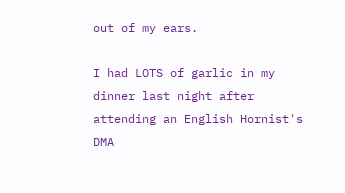out of my ears.

I had LOTS of garlic in my dinner last night after attending an English Hornist's DMA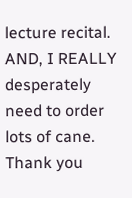lecture recital. AND, I REALLY desperately need to order lots of cane. Thank you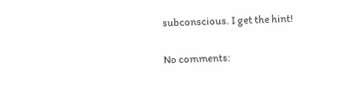subconscious. I get the hint!

No comments: